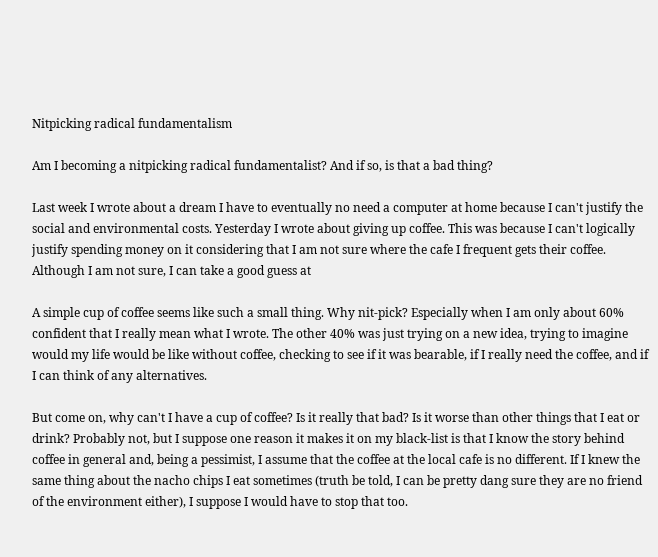Nitpicking radical fundamentalism

Am I becoming a nitpicking radical fundamentalist? And if so, is that a bad thing?

Last week I wrote about a dream I have to eventually no need a computer at home because I can't justify the social and environmental costs. Yesterday I wrote about giving up coffee. This was because I can't logically justify spending money on it considering that I am not sure where the cafe I frequent gets their coffee. Although I am not sure, I can take a good guess at

A simple cup of coffee seems like such a small thing. Why nit-pick? Especially when I am only about 60% confident that I really mean what I wrote. The other 40% was just trying on a new idea, trying to imagine would my life would be like without coffee, checking to see if it was bearable, if I really need the coffee, and if I can think of any alternatives.

But come on, why can't I have a cup of coffee? Is it really that bad? Is it worse than other things that I eat or drink? Probably not, but I suppose one reason it makes it on my black-list is that I know the story behind coffee in general and, being a pessimist, I assume that the coffee at the local cafe is no different. If I knew the same thing about the nacho chips I eat sometimes (truth be told, I can be pretty dang sure they are no friend of the environment either), I suppose I would have to stop that too.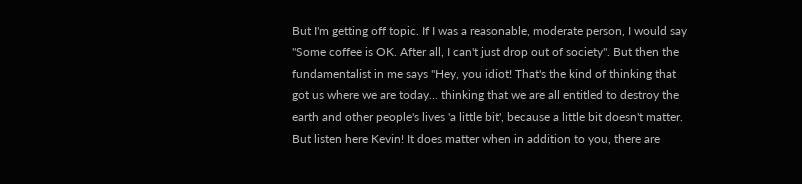But I'm getting off topic. If I was a reasonable, moderate person, I would say "Some coffee is OK. After all, I can't just drop out of society". But then the fundamentalist in me says "Hey, you idiot! That's the kind of thinking that got us where we are today... thinking that we are all entitled to destroy the earth and other people's lives 'a little bit', because a little bit doesn't matter. But listen here Kevin! It does matter when in addition to you, there are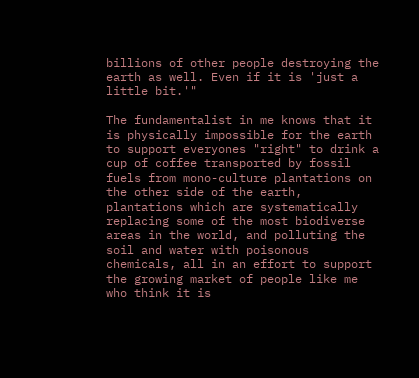billions of other people destroying the earth as well. Even if it is 'just a little bit.'"

The fundamentalist in me knows that it is physically impossible for the earth to support everyones "right" to drink a cup of coffee transported by fossil fuels from mono-culture plantations on the other side of the earth, plantations which are systematically replacing some of the most biodiverse areas in the world, and polluting the soil and water with poisonous chemicals, all in an effort to support the growing market of people like me who think it is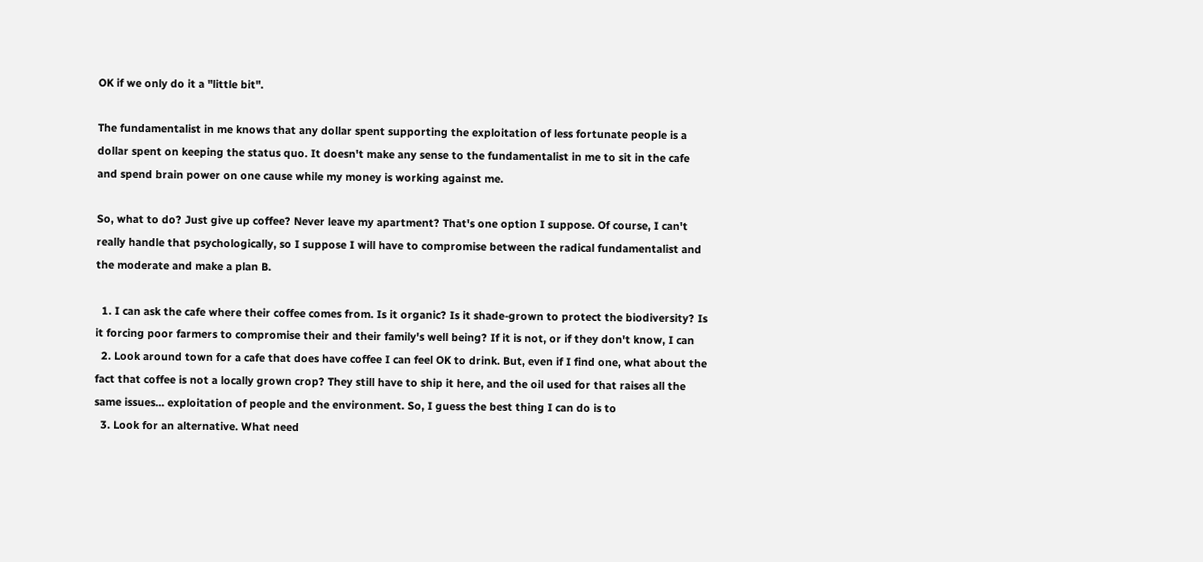OK if we only do it a "little bit".

The fundamentalist in me knows that any dollar spent supporting the exploitation of less fortunate people is a dollar spent on keeping the status quo. It doesn't make any sense to the fundamentalist in me to sit in the cafe and spend brain power on one cause while my money is working against me.

So, what to do? Just give up coffee? Never leave my apartment? That's one option I suppose. Of course, I can't really handle that psychologically, so I suppose I will have to compromise between the radical fundamentalist and the moderate and make a plan B.

  1. I can ask the cafe where their coffee comes from. Is it organic? Is it shade-grown to protect the biodiversity? Is it forcing poor farmers to compromise their and their family's well being? If it is not, or if they don't know, I can
  2. Look around town for a cafe that does have coffee I can feel OK to drink. But, even if I find one, what about the fact that coffee is not a locally grown crop? They still have to ship it here, and the oil used for that raises all the same issues... exploitation of people and the environment. So, I guess the best thing I can do is to
  3. Look for an alternative. What need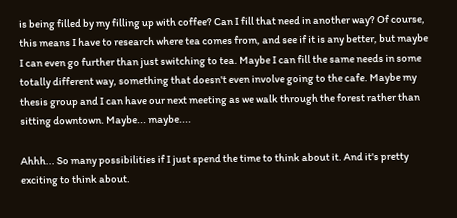is being filled by my filling up with coffee? Can I fill that need in another way? Of course, this means I have to research where tea comes from, and see if it is any better, but maybe I can even go further than just switching to tea. Maybe I can fill the same needs in some totally different way, something that doesn't even involve going to the cafe. Maybe my thesis group and I can have our next meeting as we walk through the forest rather than sitting downtown. Maybe... maybe....

Ahhh... So many possibilities if I just spend the time to think about it. And it's pretty exciting to think about.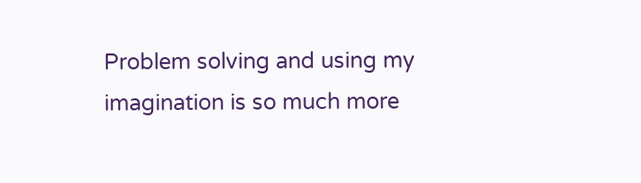Problem solving and using my imagination is so much more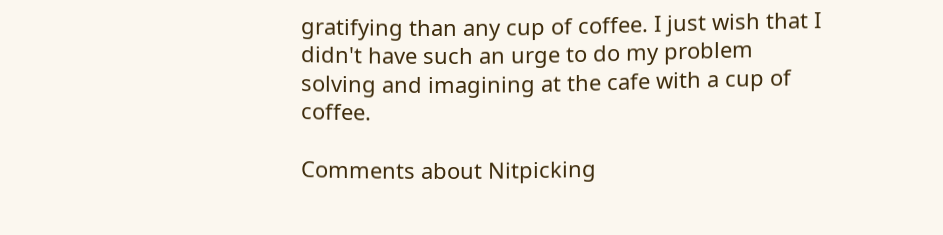gratifying than any cup of coffee. I just wish that I didn't have such an urge to do my problem solving and imagining at the cafe with a cup of coffee.

Comments about Nitpicking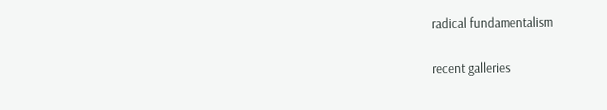radical fundamentalism

recent galleries